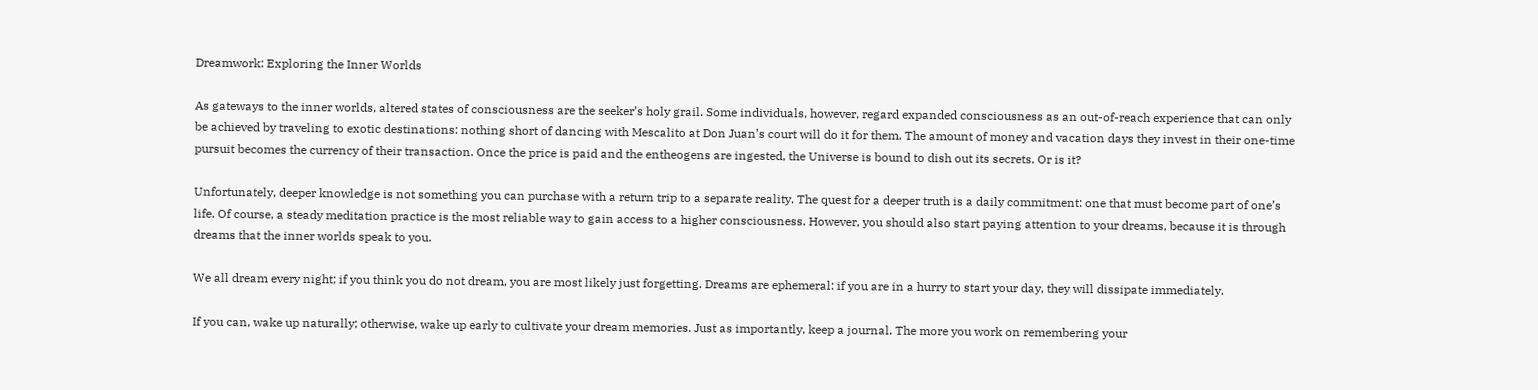Dreamwork: Exploring the Inner Worlds

As gateways to the inner worlds, altered states of consciousness are the seeker’s holy grail. Some individuals, however, regard expanded consciousness as an out-of-reach experience that can only be achieved by traveling to exotic destinations: nothing short of dancing with Mescalito at Don Juan’s court will do it for them. The amount of money and vacation days they invest in their one-time pursuit becomes the currency of their transaction. Once the price is paid and the entheogens are ingested, the Universe is bound to dish out its secrets. Or is it?

Unfortunately, deeper knowledge is not something you can purchase with a return trip to a separate reality. The quest for a deeper truth is a daily commitment: one that must become part of one’s life. Of course, a steady meditation practice is the most reliable way to gain access to a higher consciousness. However, you should also start paying attention to your dreams, because it is through dreams that the inner worlds speak to you.

We all dream every night; if you think you do not dream, you are most likely just forgetting. Dreams are ephemeral: if you are in a hurry to start your day, they will dissipate immediately.

If you can, wake up naturally; otherwise, wake up early to cultivate your dream memories. Just as importantly, keep a journal. The more you work on remembering your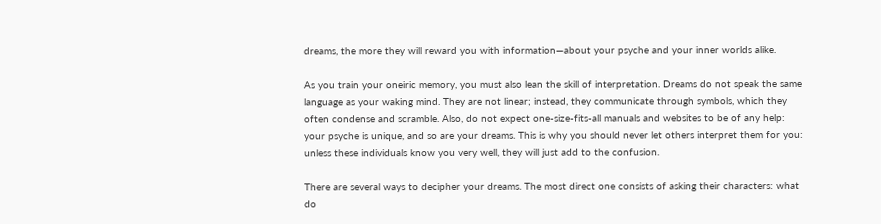dreams, the more they will reward you with information—about your psyche and your inner worlds alike.

As you train your oneiric memory, you must also lean the skill of interpretation. Dreams do not speak the same language as your waking mind. They are not linear; instead, they communicate through symbols, which they often condense and scramble. Also, do not expect one-size-fits-all manuals and websites to be of any help: your psyche is unique, and so are your dreams. This is why you should never let others interpret them for you: unless these individuals know you very well, they will just add to the confusion.

There are several ways to decipher your dreams. The most direct one consists of asking their characters: what do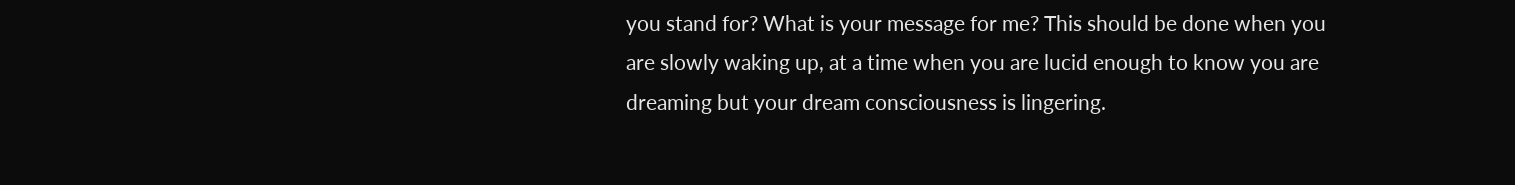you stand for? What is your message for me? This should be done when you are slowly waking up, at a time when you are lucid enough to know you are dreaming but your dream consciousness is lingering.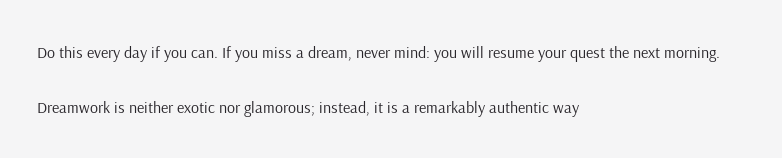Do this every day if you can. If you miss a dream, never mind: you will resume your quest the next morning.

Dreamwork is neither exotic nor glamorous; instead, it is a remarkably authentic way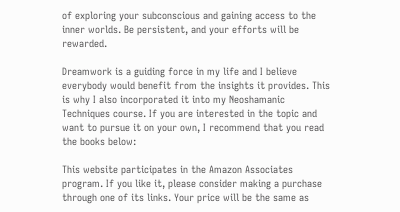of exploring your subconscious and gaining access to the inner worlds. Be persistent, and your efforts will be rewarded.

Dreamwork is a guiding force in my life and I believe everybody would benefit from the insights it provides. This is why I also incorporated it into my Neoshamanic Techniques course. If you are interested in the topic and want to pursue it on your own, I recommend that you read the books below:

This website participates in the Amazon Associates program. If you like it, please consider making a purchase through one of its links. Your price will be the same as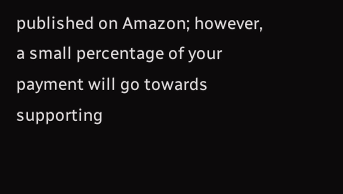published on Amazon; however, a small percentage of your payment will go towards supporting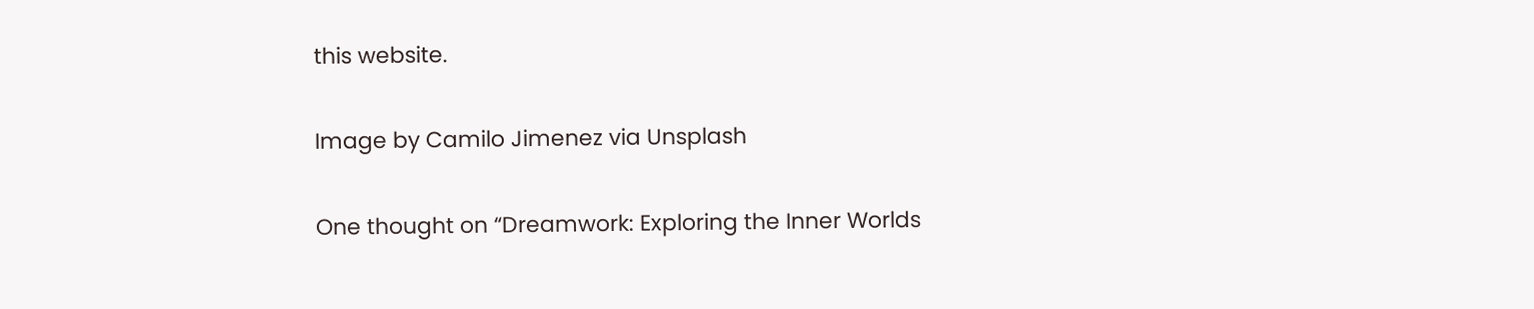this website.

Image by Camilo Jimenez via Unsplash

One thought on “Dreamwork: Exploring the Inner Worlds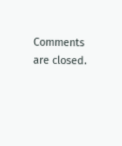Comments are closed.